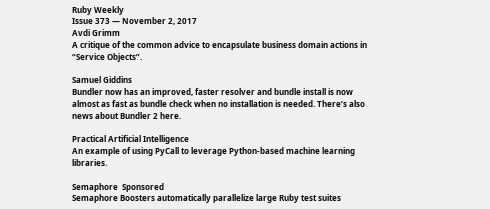Ruby Weekly
Issue 373 — November 2, 2017
Avdi Grimm
A critique of the common advice to encapsulate business domain actions in “Service Objects”.

Samuel Giddins
Bundler now has an improved, faster resolver and bundle install is now almost as fast as bundle check when no installation is needed. There’s also news about Bundler 2 here.

Practical Artificial Intelligence
An example of using PyCall to leverage Python-based machine learning libraries.

Semaphore  Sponsored
Semaphore Boosters automatically parallelize large Ruby test suites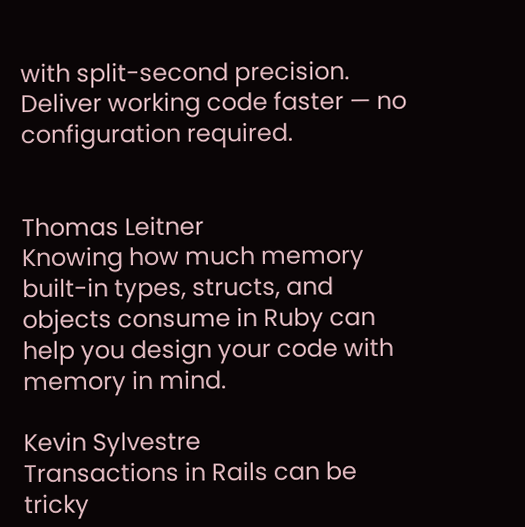with split-second precision. Deliver working code faster — no configuration required.


Thomas Leitner
Knowing how much memory built-in types, structs, and objects consume in Ruby can help you design your code with memory in mind.

Kevin Sylvestre
Transactions in Rails can be tricky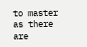to master as there are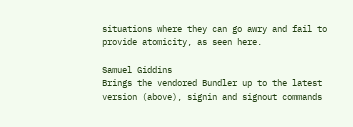situations where they can go awry and fail to provide atomicity, as seen here.

Samuel Giddins
Brings the vendored Bundler up to the latest version (above), signin and signout commands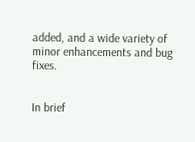added, and a wide variety of minor enhancements and bug fixes.


In brief